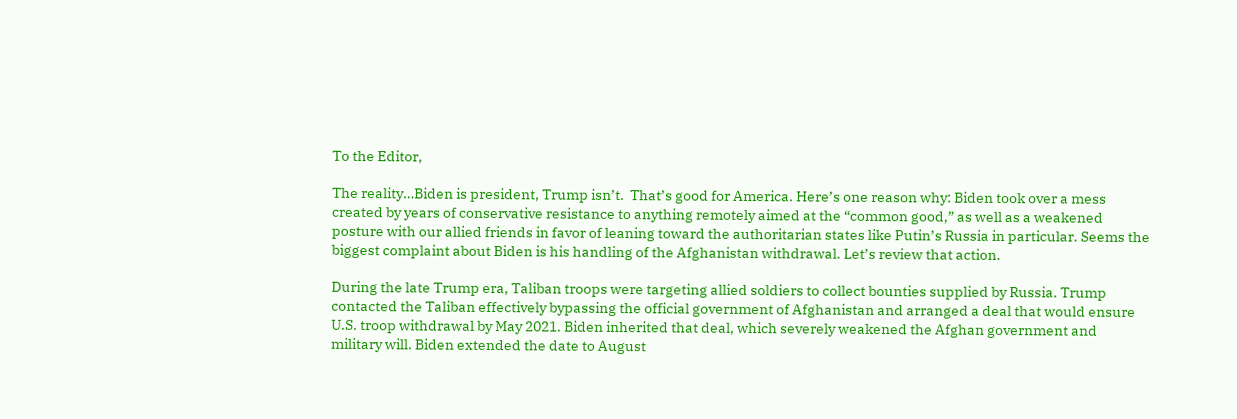To the Editor,

The reality…Biden is president, Trump isn’t.  That’s good for America. Here’s one reason why: Biden took over a mess created by years of conservative resistance to anything remotely aimed at the “common good,” as well as a weakened posture with our allied friends in favor of leaning toward the authoritarian states like Putin’s Russia in particular. Seems the biggest complaint about Biden is his handling of the Afghanistan withdrawal. Let’s review that action.

During the late Trump era, Taliban troops were targeting allied soldiers to collect bounties supplied by Russia. Trump contacted the Taliban effectively bypassing the official government of Afghanistan and arranged a deal that would ensure U.S. troop withdrawal by May 2021. Biden inherited that deal, which severely weakened the Afghan government and military will. Biden extended the date to August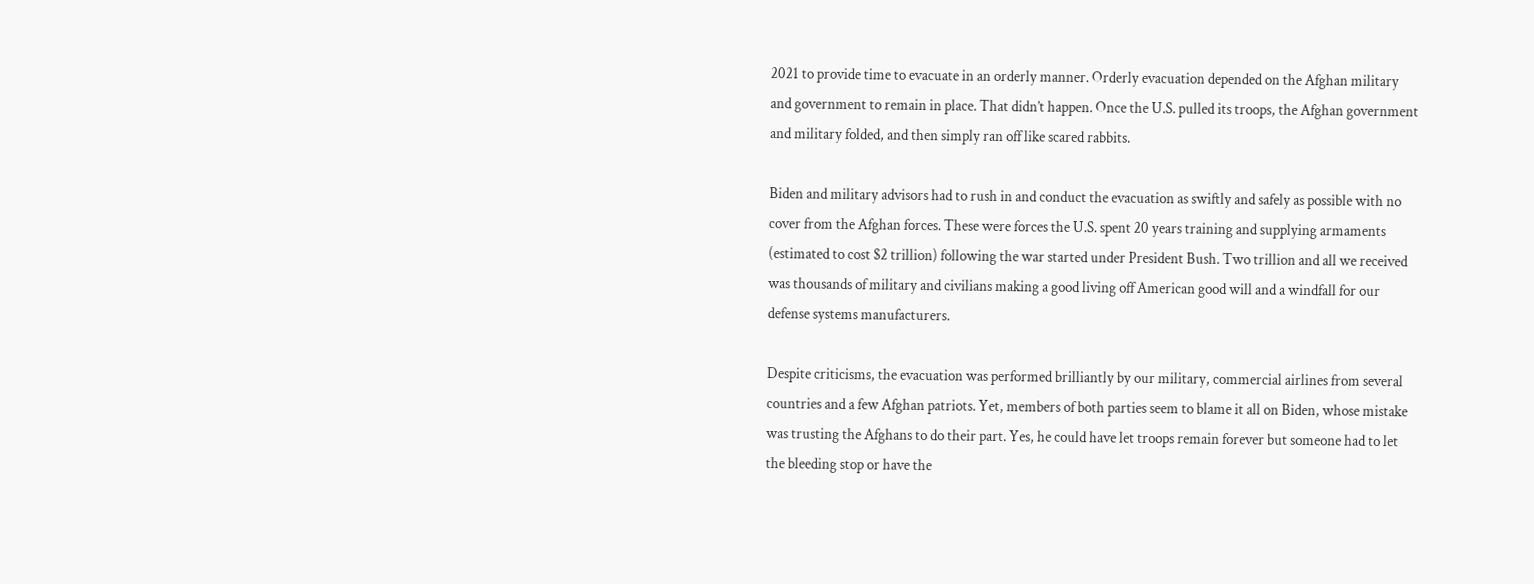2021 to provide time to evacuate in an orderly manner. Orderly evacuation depended on the Afghan military and government to remain in place. That didn’t happen. Once the U.S. pulled its troops, the Afghan government and military folded, and then simply ran off like scared rabbits.

Biden and military advisors had to rush in and conduct the evacuation as swiftly and safely as possible with no cover from the Afghan forces. These were forces the U.S. spent 20 years training and supplying armaments (estimated to cost $2 trillion) following the war started under President Bush. Two trillion and all we received was thousands of military and civilians making a good living off American good will and a windfall for our defense systems manufacturers.

Despite criticisms, the evacuation was performed brilliantly by our military, commercial airlines from several countries and a few Afghan patriots. Yet, members of both parties seem to blame it all on Biden, whose mistake was trusting the Afghans to do their part. Yes, he could have let troops remain forever but someone had to let the bleeding stop or have the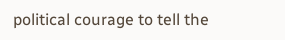political courage to tell the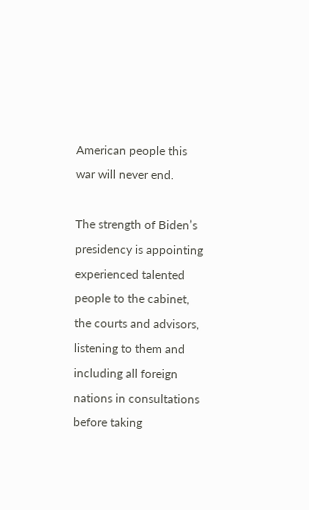American people this war will never end.

The strength of Biden’s presidency is appointing experienced talented people to the cabinet, the courts and advisors, listening to them and including all foreign nations in consultations before taking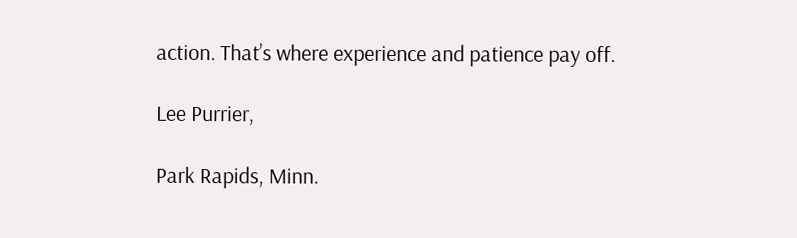action. That’s where experience and patience pay off.

Lee Purrier,

Park Rapids, Minn.